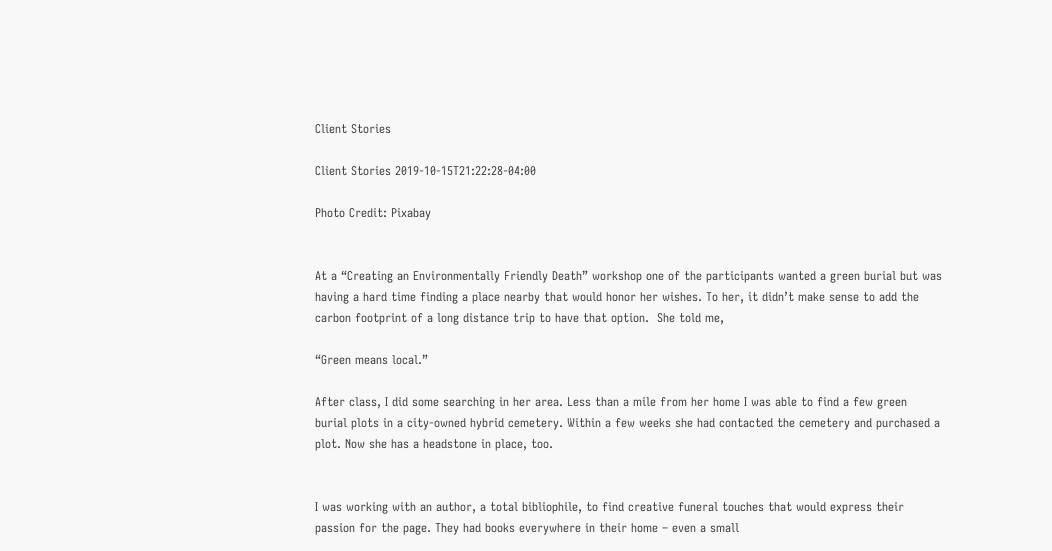Client Stories

Client Stories 2019-10-15T21:22:28-04:00

Photo Credit: Pixabay


At a “Creating an Environmentally Friendly Death” workshop one of the participants wanted a green burial but was having a hard time finding a place nearby that would honor her wishes. To her, it didn’t make sense to add the carbon footprint of a long distance trip to have that option.  She told me,

“Green means local.”

After class, I did some searching in her area. Less than a mile from her home I was able to find a few green burial plots in a city-owned hybrid cemetery. Within a few weeks she had contacted the cemetery and purchased a plot. Now she has a headstone in place, too.


I was working with an author, a total bibliophile, to find creative funeral touches that would express their passion for the page. They had books everywhere in their home – even a small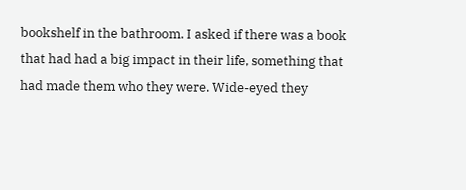bookshelf in the bathroom. I asked if there was a book that had had a big impact in their life, something that had made them who they were. Wide-eyed they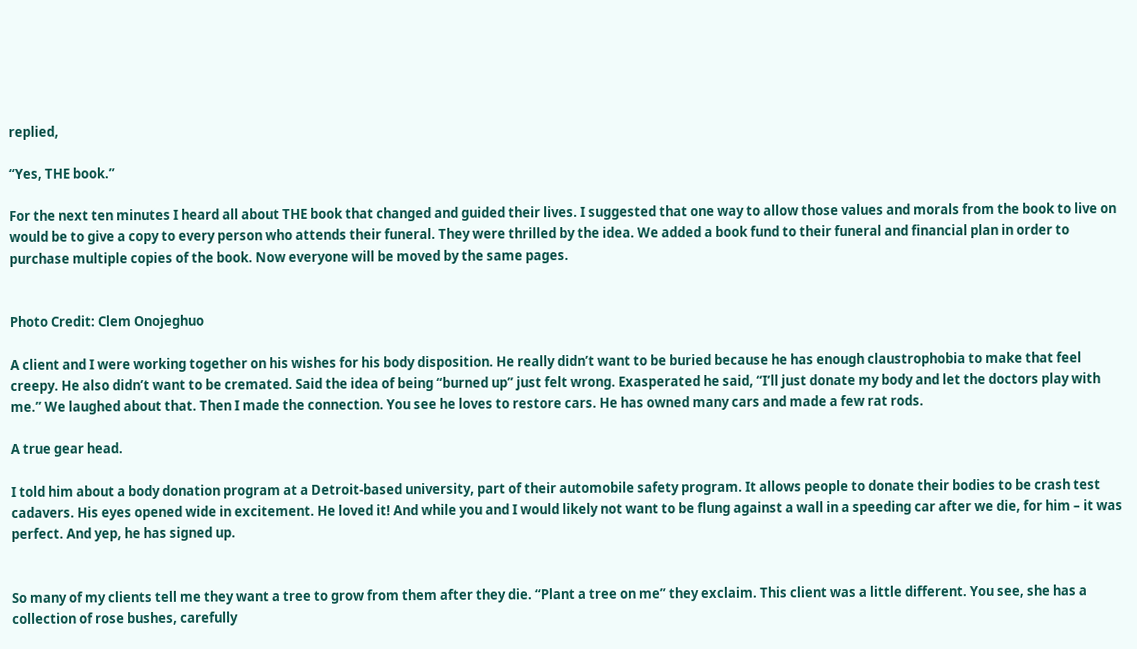replied,

“Yes, THE book.”

For the next ten minutes I heard all about THE book that changed and guided their lives. I suggested that one way to allow those values and morals from the book to live on would be to give a copy to every person who attends their funeral. They were thrilled by the idea. We added a book fund to their funeral and financial plan in order to purchase multiple copies of the book. Now everyone will be moved by the same pages.


Photo Credit: Clem Onojeghuo

A client and I were working together on his wishes for his body disposition. He really didn’t want to be buried because he has enough claustrophobia to make that feel creepy. He also didn’t want to be cremated. Said the idea of being “burned up” just felt wrong. Exasperated he said, “I’ll just donate my body and let the doctors play with me.” We laughed about that. Then I made the connection. You see he loves to restore cars. He has owned many cars and made a few rat rods.

A true gear head.

I told him about a body donation program at a Detroit-based university, part of their automobile safety program. It allows people to donate their bodies to be crash test cadavers. His eyes opened wide in excitement. He loved it! And while you and I would likely not want to be flung against a wall in a speeding car after we die, for him – it was perfect. And yep, he has signed up.


So many of my clients tell me they want a tree to grow from them after they die. “Plant a tree on me” they exclaim. This client was a little different. You see, she has a collection of rose bushes, carefully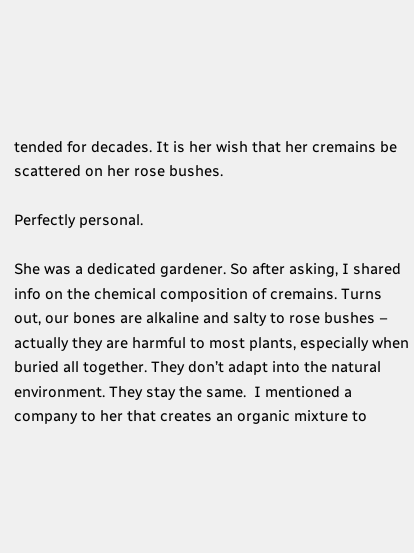tended for decades. It is her wish that her cremains be scattered on her rose bushes.

Perfectly personal.

She was a dedicated gardener. So after asking, I shared info on the chemical composition of cremains. Turns out, our bones are alkaline and salty to rose bushes – actually they are harmful to most plants, especially when buried all together. They don’t adapt into the natural environment. They stay the same.  I mentioned a company to her that creates an organic mixture to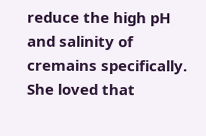reduce the high pH and salinity of cremains specifically. She loved that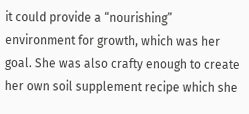it could provide a “nourishing” environment for growth, which was her goal. She was also crafty enough to create her own soil supplement recipe which she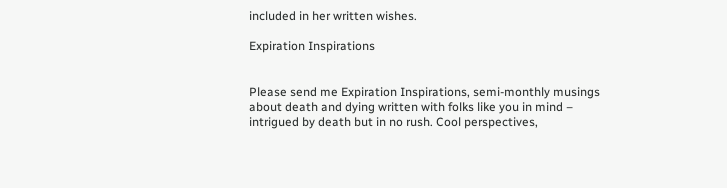included in her written wishes.

Expiration Inspirations


Please send me Expiration Inspirations, semi-monthly musings about death and dying written with folks like you in mind – intrigued by death but in no rush. Cool perspectives,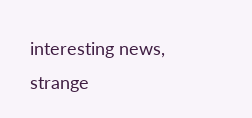interesting news, strange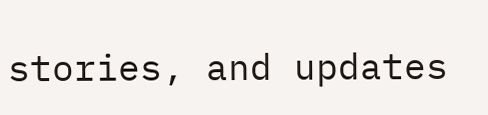stories, and updates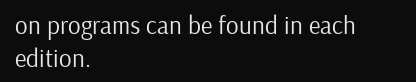on programs can be found in each edition.